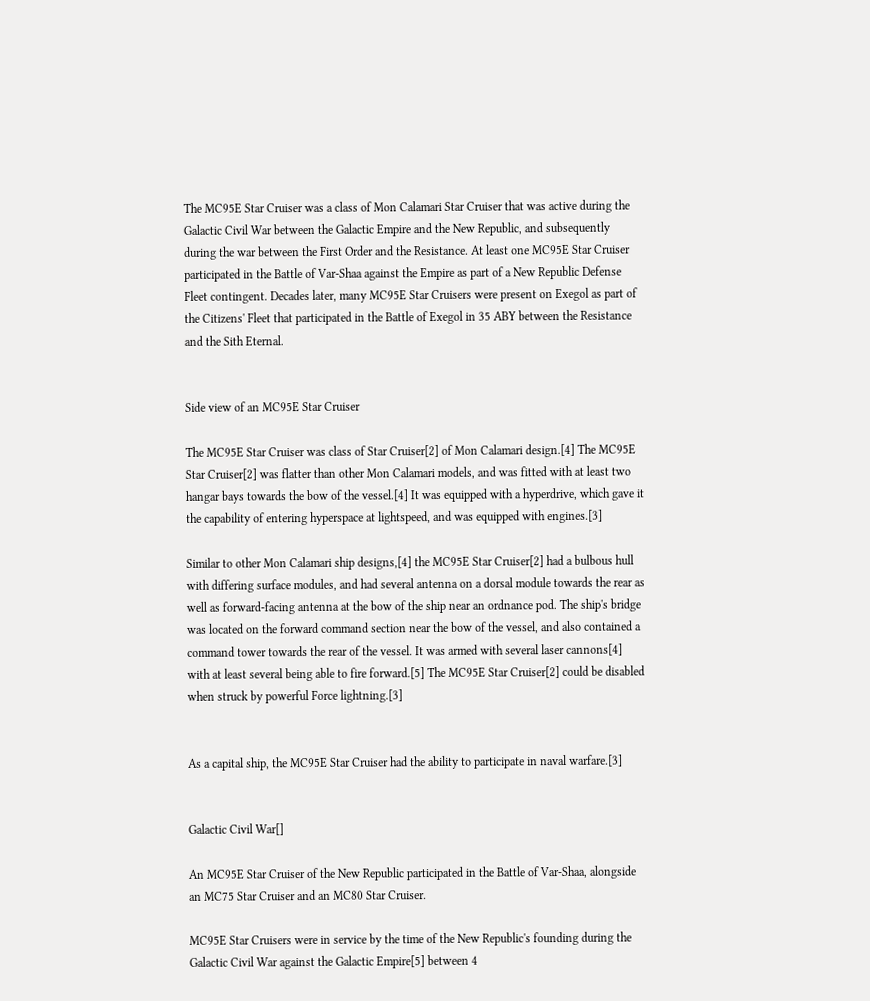The MC95E Star Cruiser was a class of Mon Calamari Star Cruiser that was active during the Galactic Civil War between the Galactic Empire and the New Republic, and subsequently during the war between the First Order and the Resistance. At least one MC95E Star Cruiser participated in the Battle of Var-Shaa against the Empire as part of a New Republic Defense Fleet contingent. Decades later, many MC95E Star Cruisers were present on Exegol as part of the Citizens' Fleet that participated in the Battle of Exegol in 35 ABY between the Resistance and the Sith Eternal.


Side view of an MC95E Star Cruiser

The MC95E Star Cruiser was class of Star Cruiser[2] of Mon Calamari design.[4] The MC95E Star Cruiser[2] was flatter than other Mon Calamari models, and was fitted with at least two hangar bays towards the bow of the vessel.[4] It was equipped with a hyperdrive, which gave it the capability of entering hyperspace at lightspeed, and was equipped with engines.[3]

Similar to other Mon Calamari ship designs,[4] the MC95E Star Cruiser[2] had a bulbous hull with differing surface modules, and had several antenna on a dorsal module towards the rear as well as forward-facing antenna at the bow of the ship near an ordnance pod. The ship's bridge was located on the forward command section near the bow of the vessel, and also contained a command tower towards the rear of the vessel. It was armed with several laser cannons[4] with at least several being able to fire forward.[5] The MC95E Star Cruiser[2] could be disabled when struck by powerful Force lightning.[3]


As a capital ship, the MC95E Star Cruiser had the ability to participate in naval warfare.[3]


Galactic Civil War[]

An MC95E Star Cruiser of the New Republic participated in the Battle of Var-Shaa, alongside an MC75 Star Cruiser and an MC80 Star Cruiser.

MC95E Star Cruisers were in service by the time of the New Republic's founding during the Galactic Civil War against the Galactic Empire[5] between 4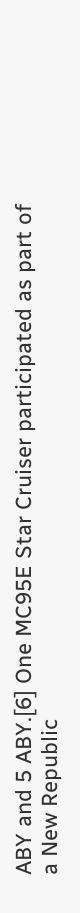ABY and 5 ABY.[6] One MC95E Star Cruiser participated as part of a New Republic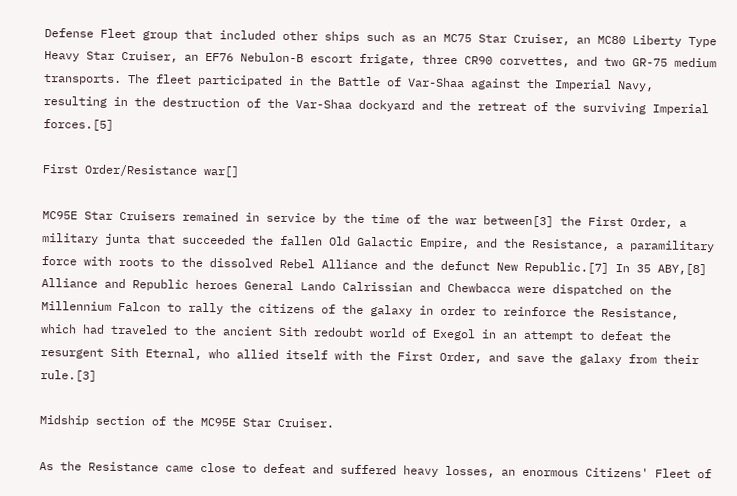Defense Fleet group that included other ships such as an MC75 Star Cruiser, an MC80 Liberty Type Heavy Star Cruiser, an EF76 Nebulon-B escort frigate, three CR90 corvettes, and two GR-75 medium transports. The fleet participated in the Battle of Var-Shaa against the Imperial Navy, resulting in the destruction of the Var-Shaa dockyard and the retreat of the surviving Imperial forces.[5]

First Order/Resistance war[]

MC95E Star Cruisers remained in service by the time of the war between[3] the First Order, a military junta that succeeded the fallen Old Galactic Empire, and the Resistance, a paramilitary force with roots to the dissolved Rebel Alliance and the defunct New Republic.[7] In 35 ABY,[8] Alliance and Republic heroes General Lando Calrissian and Chewbacca were dispatched on the Millennium Falcon to rally the citizens of the galaxy in order to reinforce the Resistance, which had traveled to the ancient Sith redoubt world of Exegol in an attempt to defeat the resurgent Sith Eternal, who allied itself with the First Order, and save the galaxy from their rule.[3]

Midship section of the MC95E Star Cruiser.

As the Resistance came close to defeat and suffered heavy losses, an enormous Citizens' Fleet of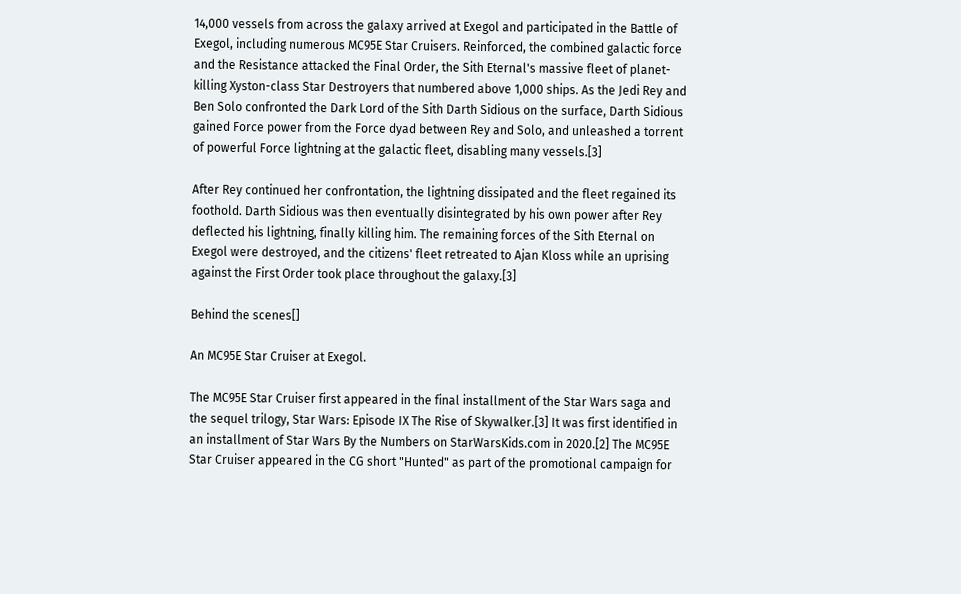14,000 vessels from across the galaxy arrived at Exegol and participated in the Battle of Exegol, including numerous MC95E Star Cruisers. Reinforced, the combined galactic force and the Resistance attacked the Final Order, the Sith Eternal's massive fleet of planet-killing Xyston-class Star Destroyers that numbered above 1,000 ships. As the Jedi Rey and Ben Solo confronted the Dark Lord of the Sith Darth Sidious on the surface, Darth Sidious gained Force power from the Force dyad between Rey and Solo, and unleashed a torrent of powerful Force lightning at the galactic fleet, disabling many vessels.[3]

After Rey continued her confrontation, the lightning dissipated and the fleet regained its foothold. Darth Sidious was then eventually disintegrated by his own power after Rey deflected his lightning, finally killing him. The remaining forces of the Sith Eternal on Exegol were destroyed, and the citizens' fleet retreated to Ajan Kloss while an uprising against the First Order took place throughout the galaxy.[3]

Behind the scenes[]

An MC95E Star Cruiser at Exegol.

The MC95E Star Cruiser first appeared in the final installment of the Star Wars saga and the sequel trilogy, Star Wars: Episode IX The Rise of Skywalker.[3] It was first identified in an installment of Star Wars By the Numbers on StarWarsKids.com in 2020.[2] The MC95E Star Cruiser appeared in the CG short "Hunted" as part of the promotional campaign for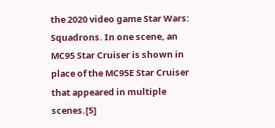the 2020 video game Star Wars: Squadrons. In one scene, an MC95 Star Cruiser is shown in place of the MC95E Star Cruiser that appeared in multiple scenes.[5]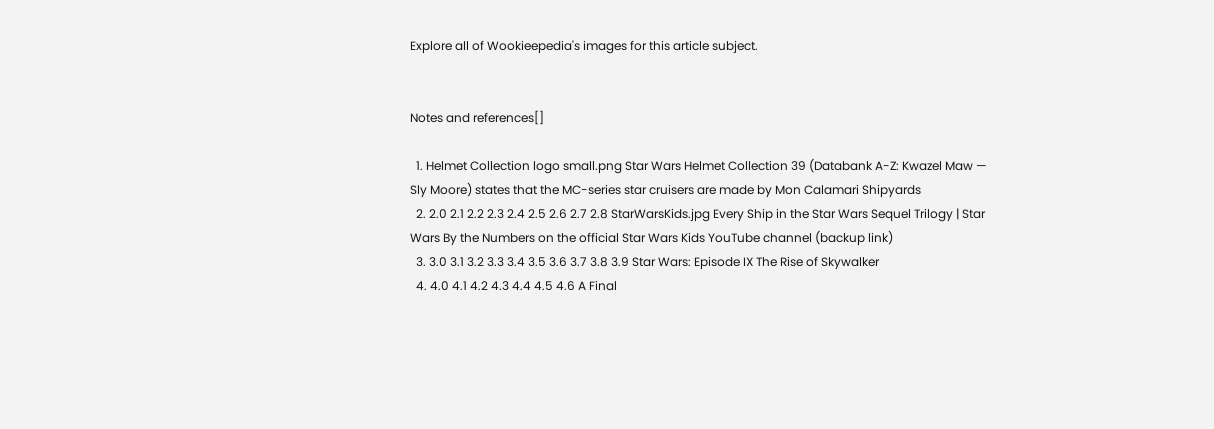Explore all of Wookieepedia's images for this article subject.


Notes and references[]

  1. Helmet Collection logo small.png Star Wars Helmet Collection 39 (Databank A-Z: Kwazel Maw — Sly Moore) states that the MC-series star cruisers are made by Mon Calamari Shipyards
  2. 2.0 2.1 2.2 2.3 2.4 2.5 2.6 2.7 2.8 StarWarsKids.jpg Every Ship in the Star Wars Sequel Trilogy | Star Wars By the Numbers on the official Star Wars Kids YouTube channel (backup link)
  3. 3.0 3.1 3.2 3.3 3.4 3.5 3.6 3.7 3.8 3.9 Star Wars: Episode IX The Rise of Skywalker
  4. 4.0 4.1 4.2 4.3 4.4 4.5 4.6 A Final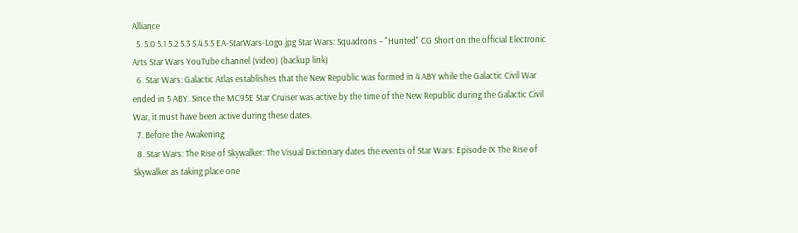Alliance
  5. 5.0 5.1 5.2 5.3 5.4 5.5 EA-StarWars-Logo.jpg Star Wars: Squadrons – "Hunted" CG Short on the official Electronic Arts Star Wars YouTube channel (video) (backup link)
  6. Star Wars: Galactic Atlas establishes that the New Republic was formed in 4 ABY while the Galactic Civil War ended in 5 ABY. Since the MC95E Star Cruiser was active by the time of the New Republic during the Galactic Civil War, it must have been active during these dates.
  7. Before the Awakening
  8. Star Wars: The Rise of Skywalker: The Visual Dictionary dates the events of Star Wars: Episode IX The Rise of Skywalker as taking place one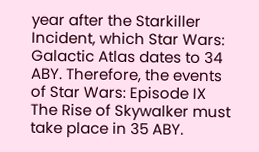year after the Starkiller Incident, which Star Wars: Galactic Atlas dates to 34 ABY. Therefore, the events of Star Wars: Episode IX The Rise of Skywalker must take place in 35 ABY.